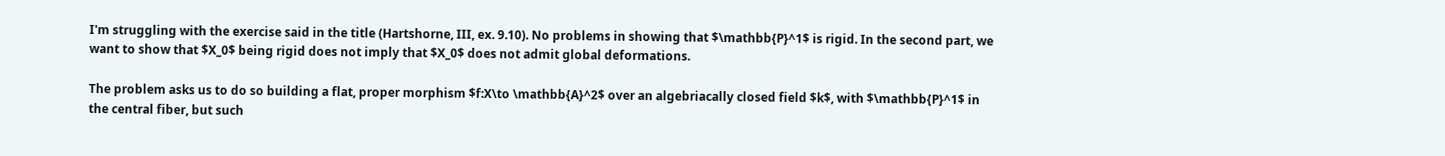I'm struggling with the exercise said in the title (Hartshorne, III, ex. 9.10). No problems in showing that $\mathbb{P}^1$ is rigid. In the second part, we want to show that $X_0$ being rigid does not imply that $X_0$ does not admit global deformations.

The problem asks us to do so building a flat, proper morphism $f:X\to \mathbb{A}^2$ over an algebriacally closed field $k$, with $\mathbb{P}^1$ in the central fiber, but such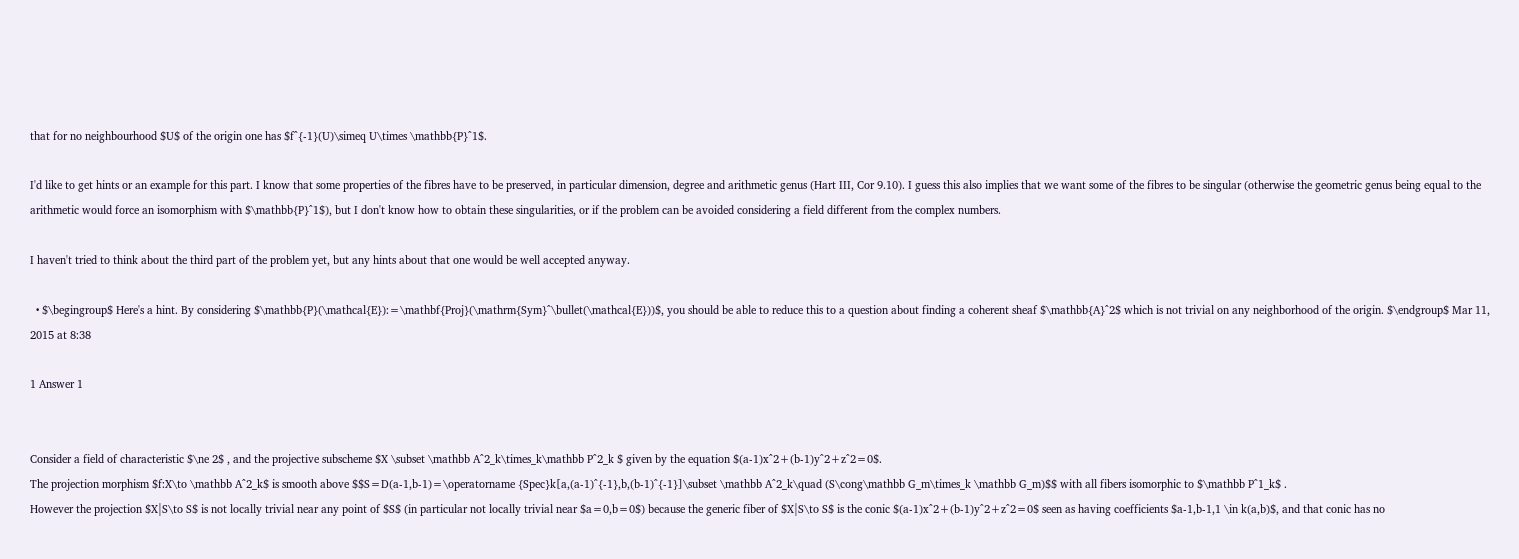that for no neighbourhood $U$ of the origin one has $f^{-1}(U)\simeq U\times \mathbb{P}^1$.

I'd like to get hints or an example for this part. I know that some properties of the fibres have to be preserved, in particular dimension, degree and arithmetic genus (Hart III, Cor 9.10). I guess this also implies that we want some of the fibres to be singular (otherwise the geometric genus being equal to the arithmetic would force an isomorphism with $\mathbb{P}^1$), but I don't know how to obtain these singularities, or if the problem can be avoided considering a field different from the complex numbers.

I haven't tried to think about the third part of the problem yet, but any hints about that one would be well accepted anyway.

  • $\begingroup$ Here's a hint. By considering $\mathbb{P}(\mathcal{E}):=\mathbf{Proj}(\mathrm{Sym}^\bullet(\mathcal{E}))$, you should be able to reduce this to a question about finding a coherent sheaf $\mathbb{A}^2$ which is not trivial on any neighborhood of the origin. $\endgroup$ Mar 11, 2015 at 8:38

1 Answer 1


Consider a field of characteristic $\ne 2$ , and the projective subscheme $X \subset \mathbb A^2_k\times_k\mathbb P^2_k $ given by the equation $(a-1)x^2+(b-1)y^2+z^2=0$.
The projection morphism $f:X\to \mathbb A^2_k$ is smooth above $$S=D(a-1,b-1)=\operatorname {Spec}k[a,(a-1)^{-1},b,(b-1)^{-1}]\subset \mathbb A^2_k\quad (S\cong\mathbb G_m\times_k \mathbb G_m)$$ with all fibers isomorphic to $\mathbb P^1_k$ .
However the projection $X|S\to S$ is not locally trivial near any point of $S$ (in particular not locally trivial near $a=0,b=0$) because the generic fiber of $X|S\to S$ is the conic $(a-1)x^2+(b-1)y^2+z^2=0$ seen as having coefficients $a-1,b-1,1 \in k(a,b)$, and that conic has no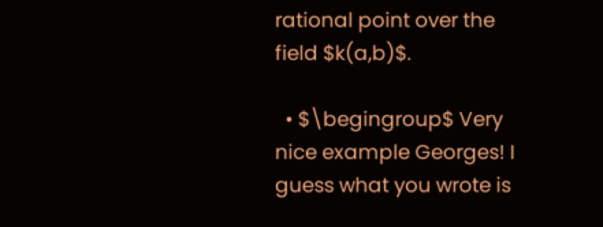rational point over the field $k(a,b)$.

  • $\begingroup$ Very nice example Georges! I guess what you wrote is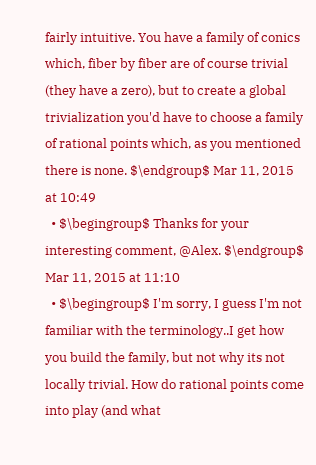fairly intuitive. You have a family of conics which, fiber by fiber are of course trivial (they have a zero), but to create a global trivialization you'd have to choose a family of rational points which, as you mentioned there is none. $\endgroup$ Mar 11, 2015 at 10:49
  • $\begingroup$ Thanks for your interesting comment, @Alex. $\endgroup$ Mar 11, 2015 at 11:10
  • $\begingroup$ I'm sorry, I guess I'm not familiar with the terminology..I get how you build the family, but not why its not locally trivial. How do rational points come into play (and what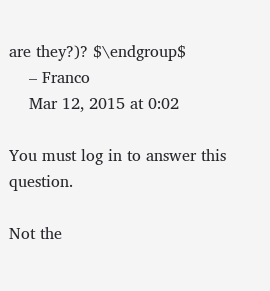are they?)? $\endgroup$
    – Franco
    Mar 12, 2015 at 0:02

You must log in to answer this question.

Not the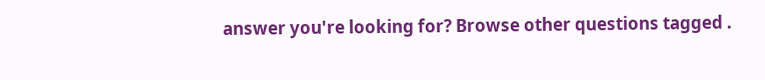answer you're looking for? Browse other questions tagged .